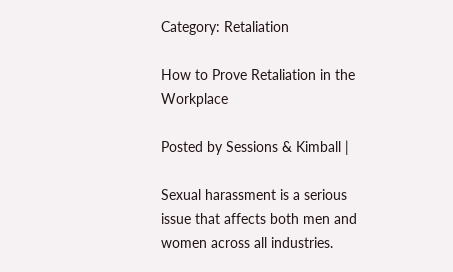Category: Retaliation

How to Prove Retaliation in the Workplace

Posted by Sessions & Kimball |

Sexual harassment is a serious issue that affects both men and women across all industries.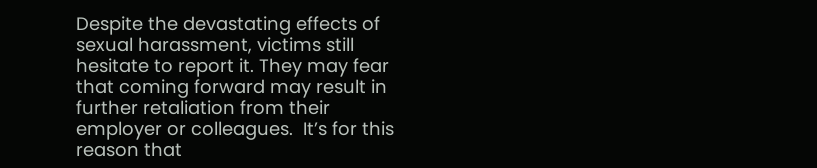Despite the devastating effects of sexual harassment, victims still hesitate to report it. They may fear that coming forward may result in further retaliation from their employer or colleagues.  It’s for this reason that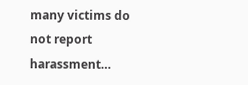many victims do not report harassment…